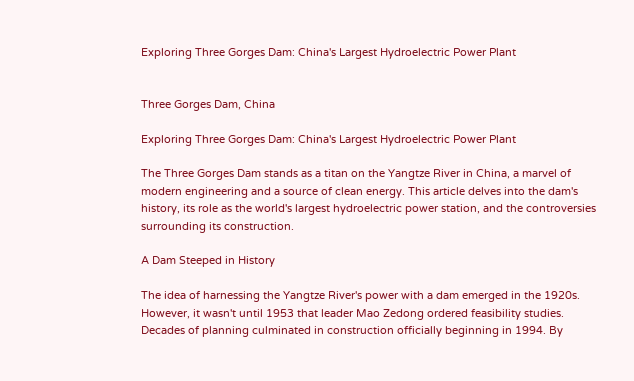Exploring Three Gorges Dam: China's Largest Hydroelectric Power Plant


Three Gorges Dam, China

Exploring Three Gorges Dam: China's Largest Hydroelectric Power Plant

The Three Gorges Dam stands as a titan on the Yangtze River in China, a marvel of modern engineering and a source of clean energy. This article delves into the dam's history, its role as the world's largest hydroelectric power station, and the controversies surrounding its construction.

A Dam Steeped in History

The idea of harnessing the Yangtze River's power with a dam emerged in the 1920s. However, it wasn't until 1953 that leader Mao Zedong ordered feasibility studies. Decades of planning culminated in construction officially beginning in 1994. By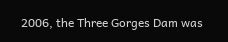2006, the Three Gorges Dam was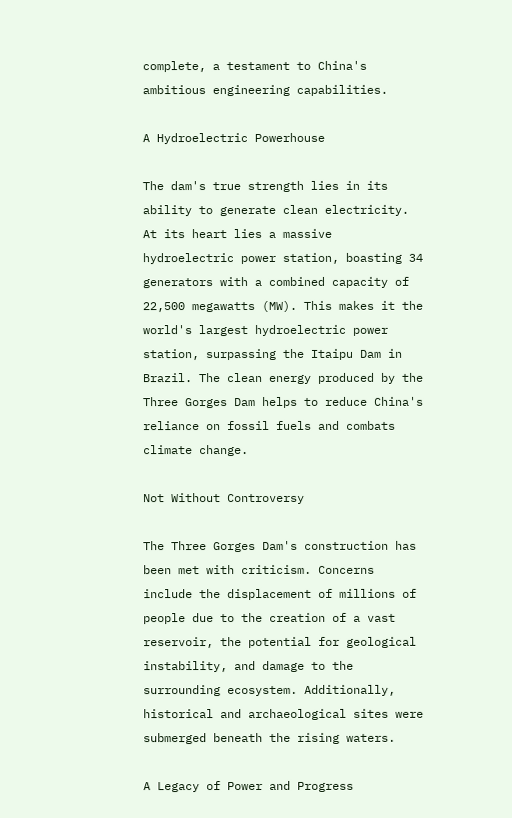complete, a testament to China's ambitious engineering capabilities.

A Hydroelectric Powerhouse

The dam's true strength lies in its ability to generate clean electricity. At its heart lies a massive hydroelectric power station, boasting 34 generators with a combined capacity of 22,500 megawatts (MW). This makes it the world's largest hydroelectric power station, surpassing the Itaipu Dam in Brazil. The clean energy produced by the Three Gorges Dam helps to reduce China's reliance on fossil fuels and combats climate change.

Not Without Controversy

The Three Gorges Dam's construction has been met with criticism. Concerns include the displacement of millions of people due to the creation of a vast reservoir, the potential for geological instability, and damage to the surrounding ecosystem. Additionally, historical and archaeological sites were submerged beneath the rising waters.

A Legacy of Power and Progress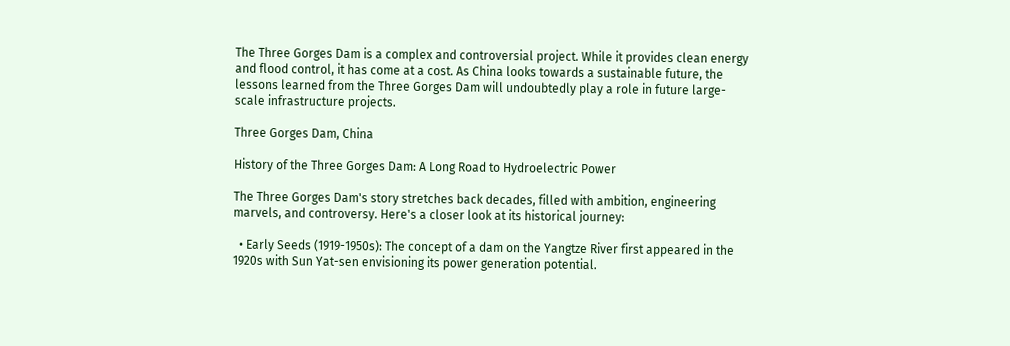The Three Gorges Dam is a complex and controversial project. While it provides clean energy and flood control, it has come at a cost. As China looks towards a sustainable future, the lessons learned from the Three Gorges Dam will undoubtedly play a role in future large-scale infrastructure projects.

Three Gorges Dam, China

History of the Three Gorges Dam: A Long Road to Hydroelectric Power

The Three Gorges Dam's story stretches back decades, filled with ambition, engineering marvels, and controversy. Here's a closer look at its historical journey:

  • Early Seeds (1919-1950s): The concept of a dam on the Yangtze River first appeared in the 1920s with Sun Yat-sen envisioning its power generation potential.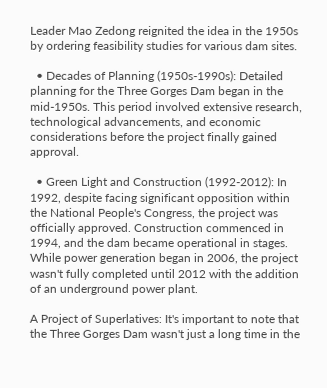Leader Mao Zedong reignited the idea in the 1950s by ordering feasibility studies for various dam sites.

  • Decades of Planning (1950s-1990s): Detailed planning for the Three Gorges Dam began in the mid-1950s. This period involved extensive research, technological advancements, and economic considerations before the project finally gained approval.

  • Green Light and Construction (1992-2012): In 1992, despite facing significant opposition within the National People's Congress, the project was officially approved. Construction commenced in 1994, and the dam became operational in stages. While power generation began in 2006, the project wasn't fully completed until 2012 with the addition of an underground power plant.

A Project of Superlatives: It's important to note that the Three Gorges Dam wasn't just a long time in the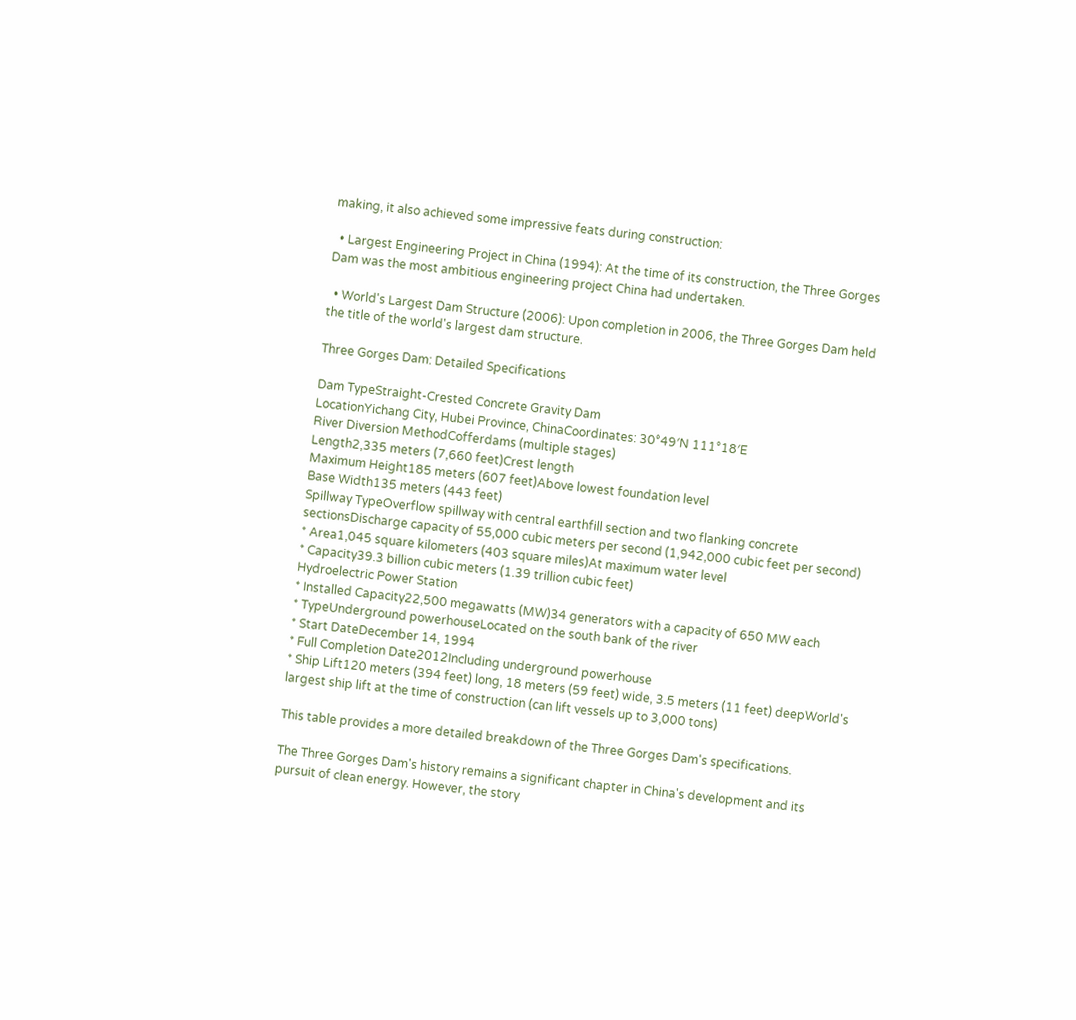making, it also achieved some impressive feats during construction:

  • Largest Engineering Project in China (1994): At the time of its construction, the Three Gorges Dam was the most ambitious engineering project China had undertaken.

  • World's Largest Dam Structure (2006): Upon completion in 2006, the Three Gorges Dam held the title of the world's largest dam structure.

Three Gorges Dam: Detailed Specifications

Dam TypeStraight-Crested Concrete Gravity Dam
LocationYichang City, Hubei Province, ChinaCoordinates: 30°49′N 111°18′E
River Diversion MethodCofferdams (multiple stages)
Length2,335 meters (7,660 feet)Crest length
Maximum Height185 meters (607 feet)Above lowest foundation level
Base Width135 meters (443 feet)
Spillway TypeOverflow spillway with central earthfill section and two flanking concrete sectionsDischarge capacity of 55,000 cubic meters per second (1,942,000 cubic feet per second)
* Area1,045 square kilometers (403 square miles)At maximum water level
* Capacity39.3 billion cubic meters (1.39 trillion cubic feet)
Hydroelectric Power Station
* Installed Capacity22,500 megawatts (MW)34 generators with a capacity of 650 MW each
* TypeUnderground powerhouseLocated on the south bank of the river
* Start DateDecember 14, 1994
* Full Completion Date2012Including underground powerhouse
* Ship Lift120 meters (394 feet) long, 18 meters (59 feet) wide, 3.5 meters (11 feet) deepWorld's largest ship lift at the time of construction (can lift vessels up to 3,000 tons)

This table provides a more detailed breakdown of the Three Gorges Dam's specifications.

The Three Gorges Dam's history remains a significant chapter in China's development and its pursuit of clean energy. However, the story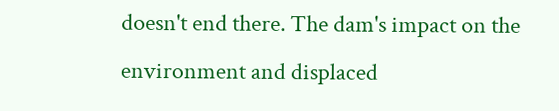doesn't end there. The dam's impact on the environment and displaced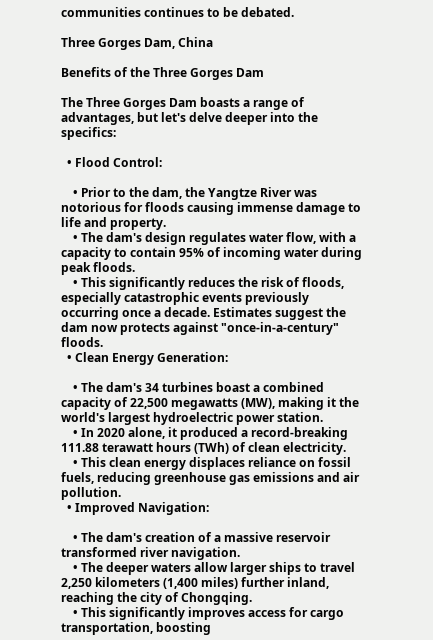communities continues to be debated.

Three Gorges Dam, China

Benefits of the Three Gorges Dam

The Three Gorges Dam boasts a range of advantages, but let's delve deeper into the specifics:

  • Flood Control:

    • Prior to the dam, the Yangtze River was notorious for floods causing immense damage to life and property.
    • The dam's design regulates water flow, with a capacity to contain 95% of incoming water during peak floods.
    • This significantly reduces the risk of floods, especially catastrophic events previously occurring once a decade. Estimates suggest the dam now protects against "once-in-a-century" floods.
  • Clean Energy Generation:

    • The dam's 34 turbines boast a combined capacity of 22,500 megawatts (MW), making it the world's largest hydroelectric power station.
    • In 2020 alone, it produced a record-breaking 111.88 terawatt hours (TWh) of clean electricity.
    • This clean energy displaces reliance on fossil fuels, reducing greenhouse gas emissions and air pollution.
  • Improved Navigation:

    • The dam's creation of a massive reservoir transformed river navigation.
    • The deeper waters allow larger ships to travel 2,250 kilometers (1,400 miles) further inland, reaching the city of Chongqing.
    • This significantly improves access for cargo transportation, boosting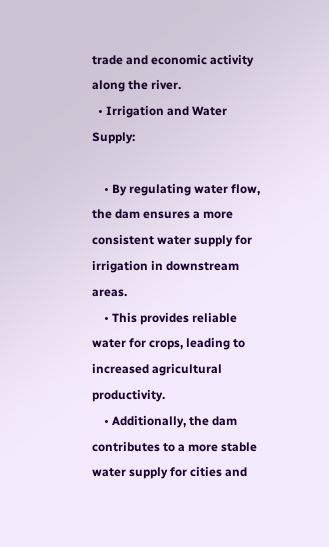trade and economic activity along the river.
  • Irrigation and Water Supply:

    • By regulating water flow, the dam ensures a more consistent water supply for irrigation in downstream areas.
    • This provides reliable water for crops, leading to increased agricultural productivity.
    • Additionally, the dam contributes to a more stable water supply for cities and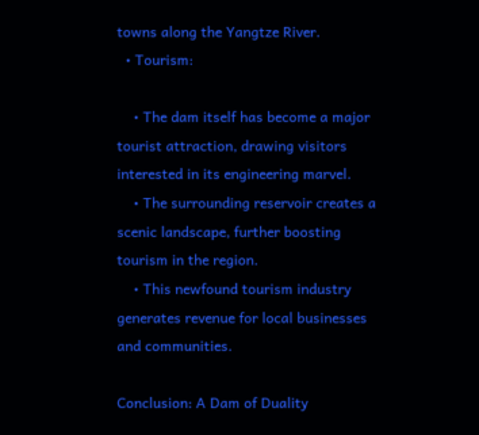towns along the Yangtze River.
  • Tourism:

    • The dam itself has become a major tourist attraction, drawing visitors interested in its engineering marvel.
    • The surrounding reservoir creates a scenic landscape, further boosting tourism in the region.
    • This newfound tourism industry generates revenue for local businesses and communities.

Conclusion: A Dam of Duality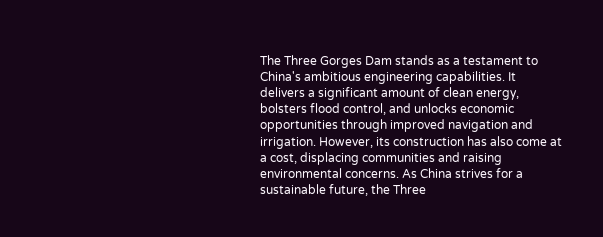The Three Gorges Dam stands as a testament to China's ambitious engineering capabilities. It delivers a significant amount of clean energy, bolsters flood control, and unlocks economic opportunities through improved navigation and irrigation. However, its construction has also come at a cost, displacing communities and raising environmental concerns. As China strives for a sustainable future, the Three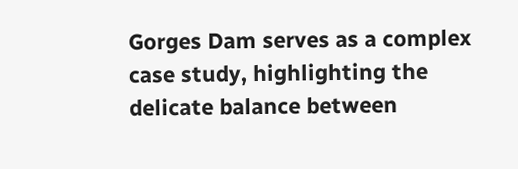Gorges Dam serves as a complex case study, highlighting the delicate balance between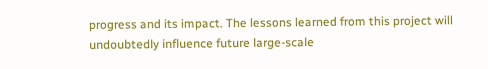progress and its impact. The lessons learned from this project will undoubtedly influence future large-scale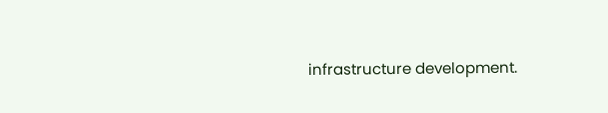infrastructure development.